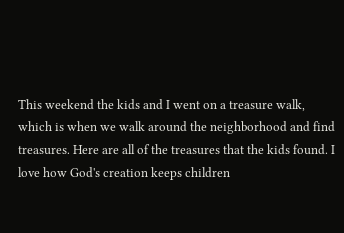This weekend the kids and I went on a treasure walk, which is when we walk around the neighborhood and find treasures. Here are all of the treasures that the kids found. I love how God's creation keeps children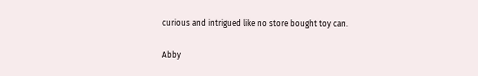curious and intrigued like no store bought toy can.

Abby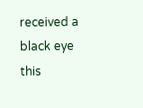received a black eye this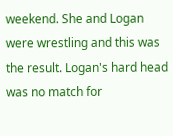weekend. She and Logan were wrestling and this was the result. Logan's hard head was no match for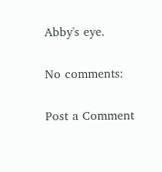Abby's eye.

No comments:

Post a Comment